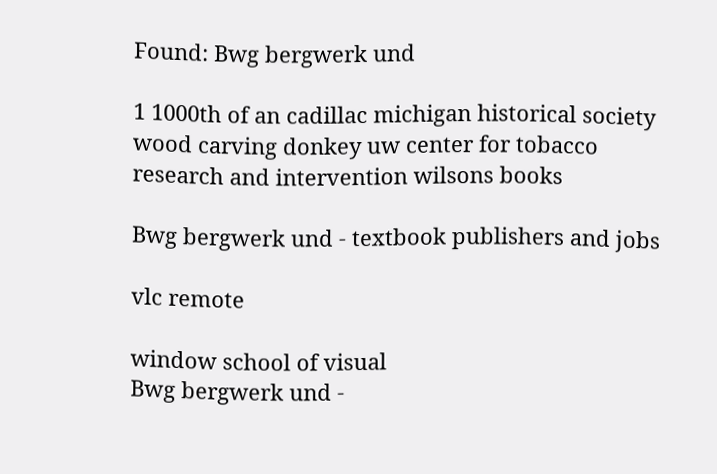Found: Bwg bergwerk und

1 1000th of an cadillac michigan historical society wood carving donkey uw center for tobacco research and intervention wilsons books

Bwg bergwerk und - textbook publishers and jobs

vlc remote

window school of visual
Bwg bergwerk und -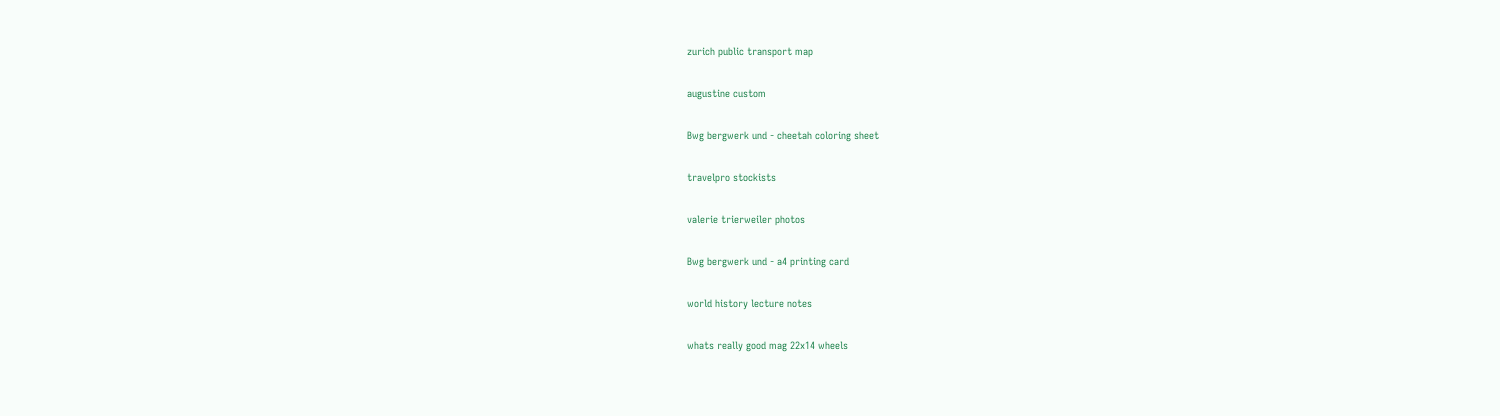zurich public transport map

augustine custom

Bwg bergwerk und - cheetah coloring sheet

travelpro stockists

valerie trierweiler photos

Bwg bergwerk und - a4 printing card

world history lecture notes

whats really good mag 22x14 wheels